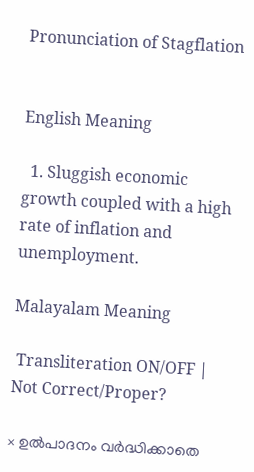Pronunciation of Stagflation


English Meaning

  1. Sluggish economic growth coupled with a high rate of inflation and unemployment.

Malayalam Meaning

 Transliteration ON/OFF | Not Correct/Proper?

× ഉല്‍പാദനം വര്‍ദ്ധിക്കാതെ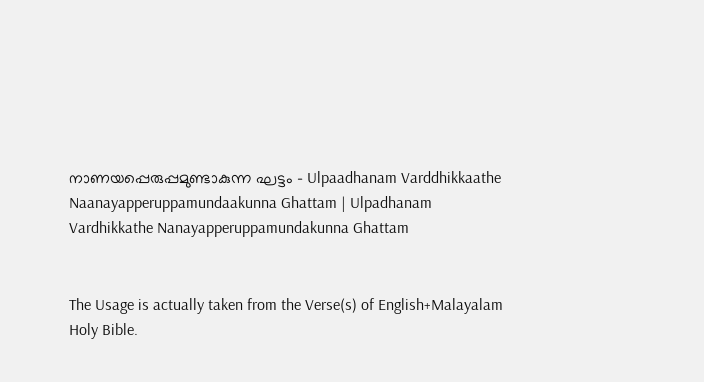നാണയപ്പെരുപ്പമുണ്ടാകുന്ന ഘട്ടം - Ulpaadhanam Varddhikkaathe Naanayapperuppamundaakunna Ghattam | Ulpadhanam Vardhikkathe Nanayapperuppamundakunna Ghattam


The Usage is actually taken from the Verse(s) of English+Malayalam Holy Bible.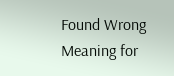Found Wrong Meaning for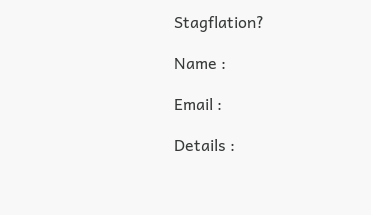Stagflation?

Name :

Email :

Details :